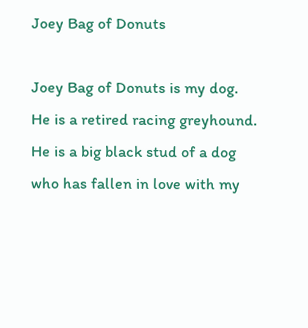Joey Bag of Donuts

Joey Bag of Donuts is my dog. He is a retired racing greyhound. He is a big black stud of a dog who has fallen in love with my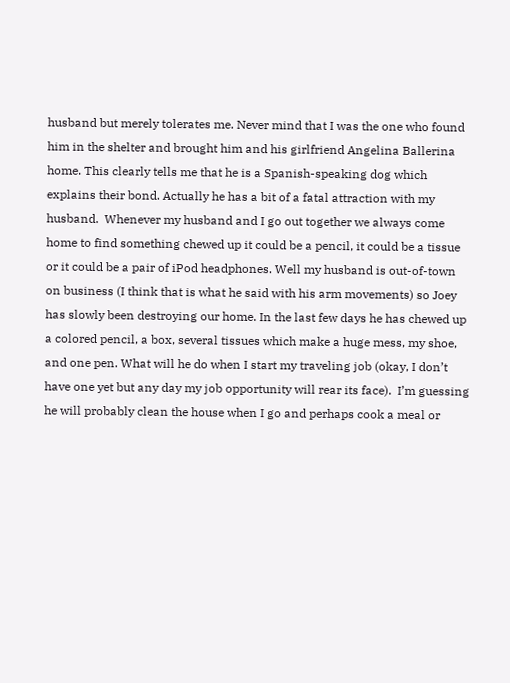husband but merely tolerates me. Never mind that I was the one who found him in the shelter and brought him and his girlfriend Angelina Ballerina home. This clearly tells me that he is a Spanish-speaking dog which explains their bond. Actually he has a bit of a fatal attraction with my husband.  Whenever my husband and I go out together we always come home to find something chewed up it could be a pencil, it could be a tissue or it could be a pair of iPod headphones. Well my husband is out-of-town on business (I think that is what he said with his arm movements) so Joey has slowly been destroying our home. In the last few days he has chewed up a colored pencil, a box, several tissues which make a huge mess, my shoe,  and one pen. What will he do when I start my traveling job (okay, I don’t have one yet but any day my job opportunity will rear its face).  I’m guessing he will probably clean the house when I go and perhaps cook a meal or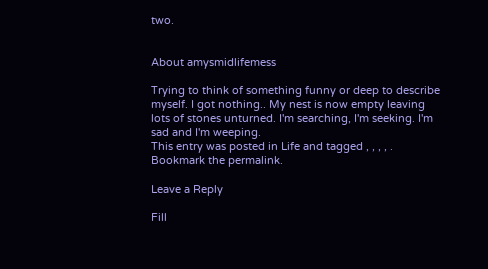two.


About amysmidlifemess

Trying to think of something funny or deep to describe myself. I got nothing.. My nest is now empty leaving lots of stones unturned. I'm searching, I'm seeking. I'm sad and I'm weeping.
This entry was posted in Life and tagged , , , , . Bookmark the permalink.

Leave a Reply

Fill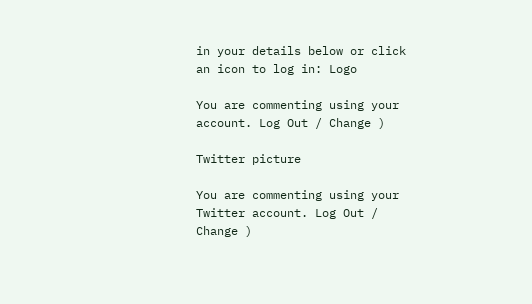in your details below or click an icon to log in: Logo

You are commenting using your account. Log Out / Change )

Twitter picture

You are commenting using your Twitter account. Log Out / Change )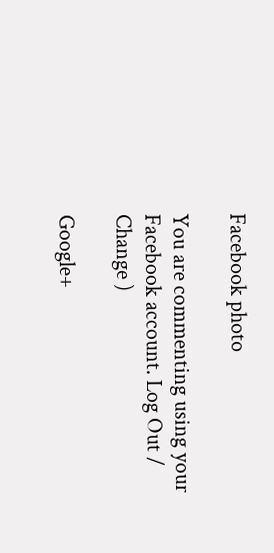Facebook photo

You are commenting using your Facebook account. Log Out / Change )

Google+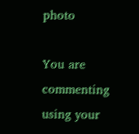photo

You are commenting using your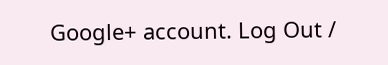Google+ account. Log Out /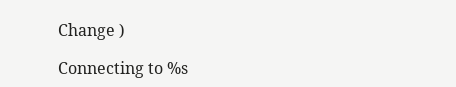Change )

Connecting to %s